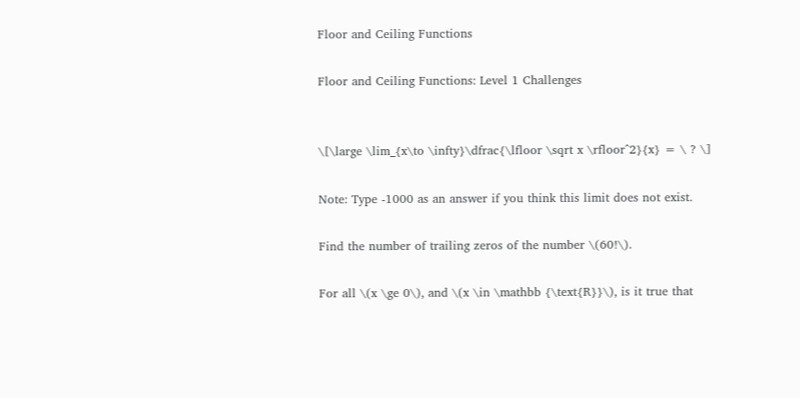Floor and Ceiling Functions

Floor and Ceiling Functions: Level 1 Challenges


\[\large \lim_{x\to \infty}\dfrac{\lfloor \sqrt x \rfloor^2}{x} = \ ? \]

Note: Type -1000 as an answer if you think this limit does not exist.

Find the number of trailing zeros of the number \(60!\).

For all \(x \ge 0\), and \(x \in \mathbb {\text{R}}\), is it true that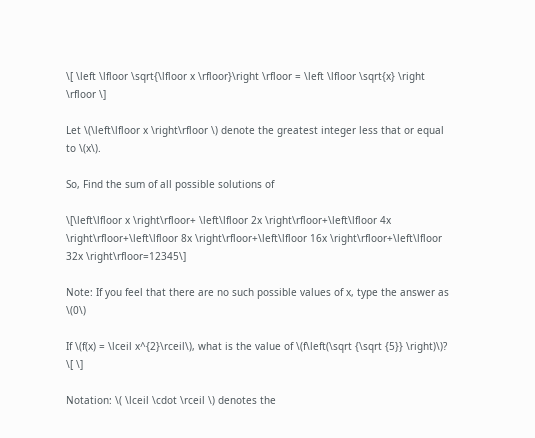\[ \left \lfloor \sqrt{\lfloor x \rfloor}\right \rfloor = \left \lfloor \sqrt{x} \right \rfloor \]

Let \(\left\lfloor x \right\rfloor \) denote the greatest integer less that or equal to \(x\).

So, Find the sum of all possible solutions of

\[\left\lfloor x \right\rfloor+ \left\lfloor 2x \right\rfloor+\left\lfloor 4x \right\rfloor+\left\lfloor 8x \right\rfloor+\left\lfloor 16x \right\rfloor+\left\lfloor 32x \right\rfloor=12345\]

Note: If you feel that there are no such possible values of x, type the answer as \(0\)

If \(f(x) = \lceil x^{2}\rceil\), what is the value of \(f\left(\sqrt {\sqrt {5}} \right)\)? \[ \]

Notation: \( \lceil \cdot \rceil \) denotes the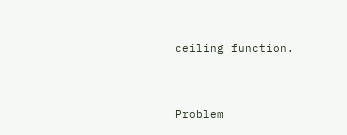ceiling function.


Problem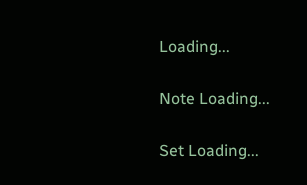Loading...

Note Loading...

Set Loading...